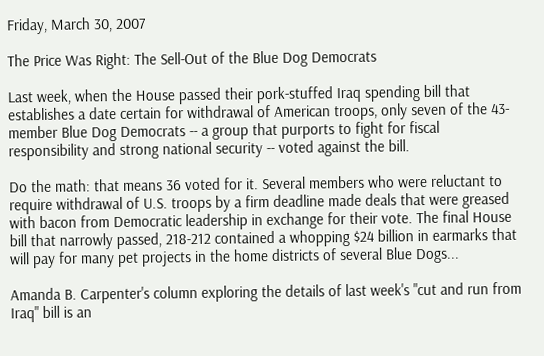Friday, March 30, 2007

The Price Was Right: The Sell-Out of the Blue Dog Democrats

Last week, when the House passed their pork-stuffed Iraq spending bill that establishes a date certain for withdrawal of American troops, only seven of the 43-member Blue Dog Democrats -- a group that purports to fight for fiscal responsibility and strong national security -- voted against the bill.

Do the math: that means 36 voted for it. Several members who were reluctant to require withdrawal of U.S. troops by a firm deadline made deals that were greased with bacon from Democratic leadership in exchange for their vote. The final House bill that narrowly passed, 218-212 contained a whopping $24 billion in earmarks that will pay for many pet projects in the home districts of several Blue Dogs...

Amanda B. Carpenter's column exploring the details of last week's "cut and run from Iraq" bill is an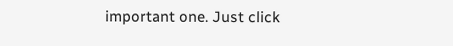important one. Just click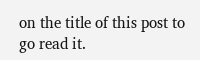on the title of this post to go read it.